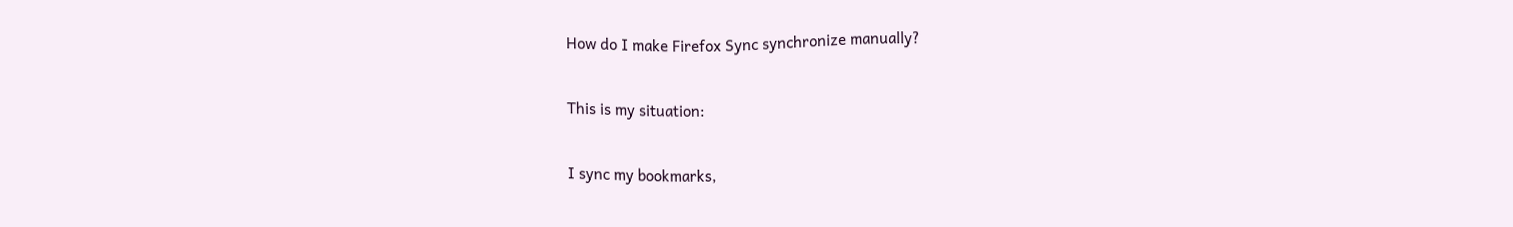How do I make Firefox Sync synchronize manually?

This is my situation:

I sync my bookmarks,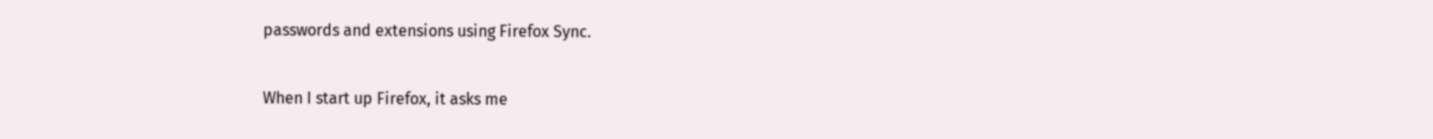passwords and extensions using Firefox Sync.

When I start up Firefox, it asks me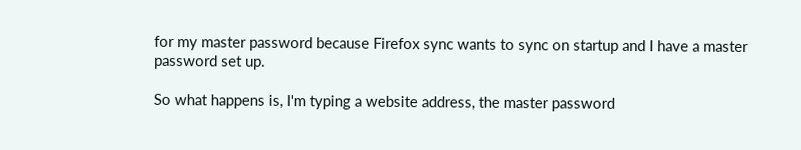for my master password because Firefox sync wants to sync on startup and I have a master password set up.

So what happens is, I'm typing a website address, the master password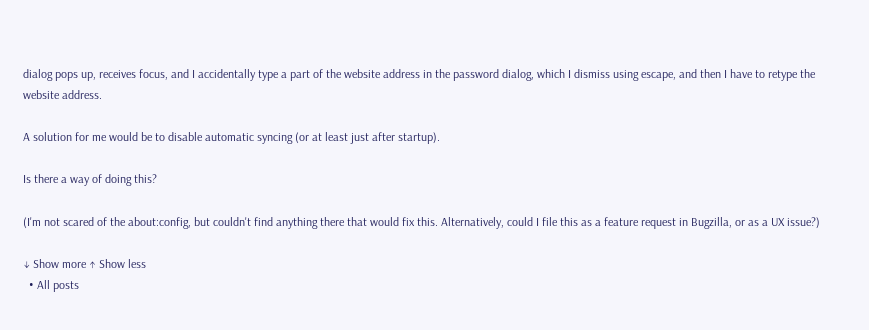dialog pops up, receives focus, and I accidentally type a part of the website address in the password dialog, which I dismiss using escape, and then I have to retype the website address.

A solution for me would be to disable automatic syncing (or at least just after startup).

Is there a way of doing this?

(I'm not scared of the about:config, but couldn't find anything there that would fix this. Alternatively, could I file this as a feature request in Bugzilla, or as a UX issue?)

↓ Show more ↑ Show less
  • All posts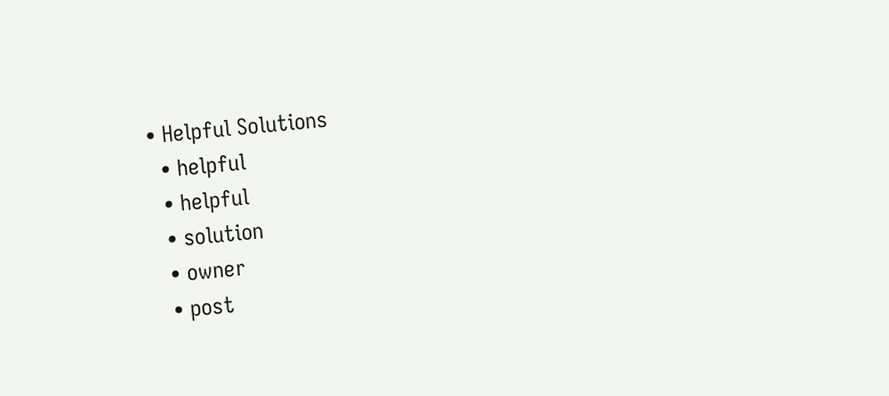• Helpful Solutions
  • helpful
  • helpful
  • solution
  • owner
  • post